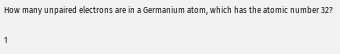How many unpaired electrons are in a Germanium atom, which has the atomic number 32?

1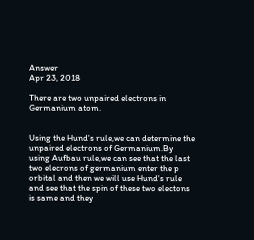Answer
Apr 23, 2018

There are two unpaired electrons in Germanium atom.


Using the Hund's rule,we can determine the unpaired electrons of Germanium.By using Aufbau rule,we can see that the last two elecrons of germanium enter the p orbital and then we will use Hund's rule and see that the spin of these two electons is same and they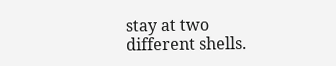stay at two different shells.